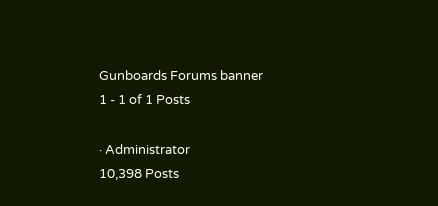Gunboards Forums banner
1 - 1 of 1 Posts

· Administrator
10,398 Posts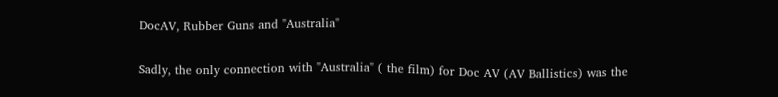DocAV, Rubber Guns and "Australia"

Sadly, the only connection with "Australia" ( the film) for Doc AV (AV Ballistics) was the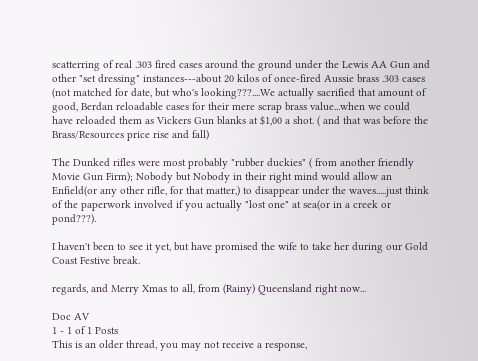scatterring of real .303 fired cases around the ground under the Lewis AA Gun and other "set dressing" instances---about 20 kilos of once-fired Aussie brass .303 cases (not matched for date, but who's looking???....We actually sacrified that amount of good, Berdan reloadable cases for their mere scrap brass value...when we could have reloaded them as Vickers Gun blanks at $1,00 a shot. ( and that was before the Brass/Resources price rise and fall)

The Dunked rifles were most probably "rubber duckies" ( from another friendly Movie Gun Firm); Nobody but Nobody in their right mind would allow an Enfield(or any other rifle, for that matter,) to disappear under the waves.....just think of the paperwork involved if you actually "lost one" at sea(or in a creek or pond???).

I haven't been to see it yet, but have promised the wife to take her during our Gold Coast Festive break.

regards, and Merry Xmas to all, from (Rainy) Queensland right now...

Doc AV
1 - 1 of 1 Posts
This is an older thread, you may not receive a response,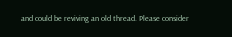and could be reviving an old thread. Please consider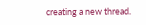creating a new thread.